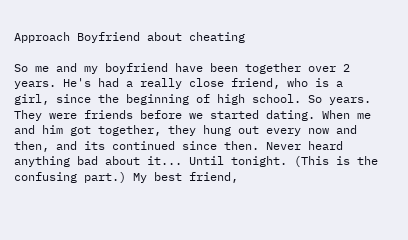Approach Boyfriend about cheating

So me and my boyfriend have been together over 2 years. He's had a really close friend, who is a girl, since the beginning of high school. So years. They were friends before we started dating. When me and him got together, they hung out every now and then, and its continued since then. Never heard anything bad about it... Until tonight. (This is the confusing part.) My best friend,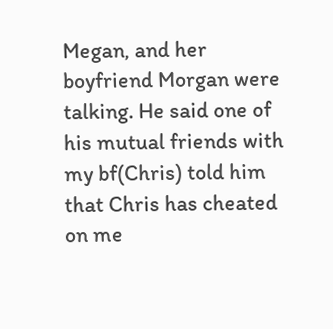Megan, and her boyfriend Morgan were talking. He said one of his mutual friends with my bf(Chris) told him that Chris has cheated on me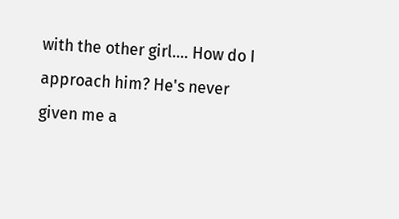with the other girl.... How do I approach him? He's never given me a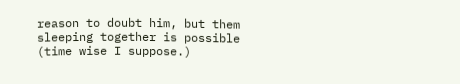reason to doubt him, but them sleeping together is possible (time wise I suppose.)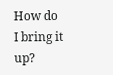How do I bring it up?